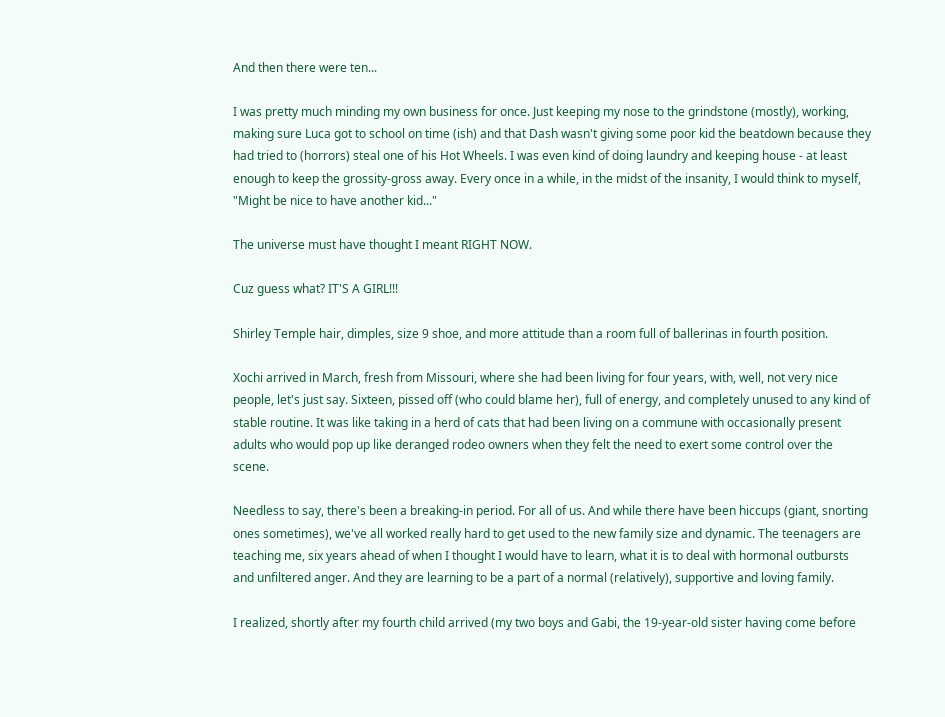And then there were ten...

I was pretty much minding my own business for once. Just keeping my nose to the grindstone (mostly), working, making sure Luca got to school on time (ish) and that Dash wasn't giving some poor kid the beatdown because they had tried to (horrors) steal one of his Hot Wheels. I was even kind of doing laundry and keeping house - at least enough to keep the grossity-gross away. Every once in a while, in the midst of the insanity, I would think to myself, "Might be nice to have another kid..."

The universe must have thought I meant RIGHT NOW.

Cuz guess what? IT'S A GIRL!!!

Shirley Temple hair, dimples, size 9 shoe, and more attitude than a room full of ballerinas in fourth position.

Xochi arrived in March, fresh from Missouri, where she had been living for four years, with, well, not very nice people, let's just say. Sixteen, pissed off (who could blame her), full of energy, and completely unused to any kind of stable routine. It was like taking in a herd of cats that had been living on a commune with occasionally present adults who would pop up like deranged rodeo owners when they felt the need to exert some control over the scene.

Needless to say, there's been a breaking-in period. For all of us. And while there have been hiccups (giant, snorting ones sometimes), we've all worked really hard to get used to the new family size and dynamic. The teenagers are teaching me, six years ahead of when I thought I would have to learn, what it is to deal with hormonal outbursts and unfiltered anger. And they are learning to be a part of a normal (relatively), supportive and loving family.

I realized, shortly after my fourth child arrived (my two boys and Gabi, the 19-year-old sister having come before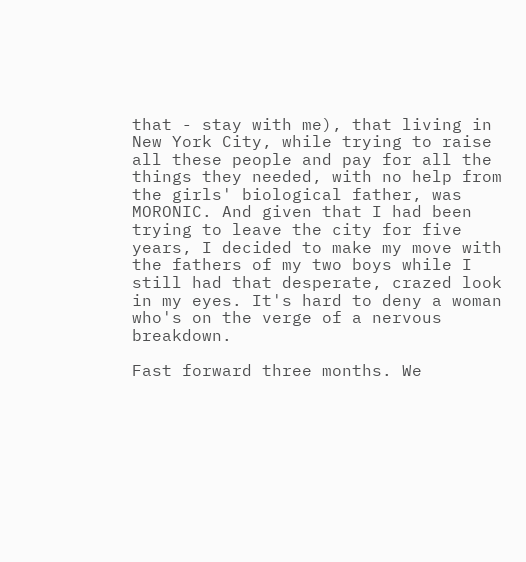that - stay with me), that living in New York City, while trying to raise all these people and pay for all the things they needed, with no help from the girls' biological father, was MORONIC. And given that I had been trying to leave the city for five years, I decided to make my move with the fathers of my two boys while I still had that desperate, crazed look in my eyes. It's hard to deny a woman who's on the verge of a nervous breakdown.

Fast forward three months. We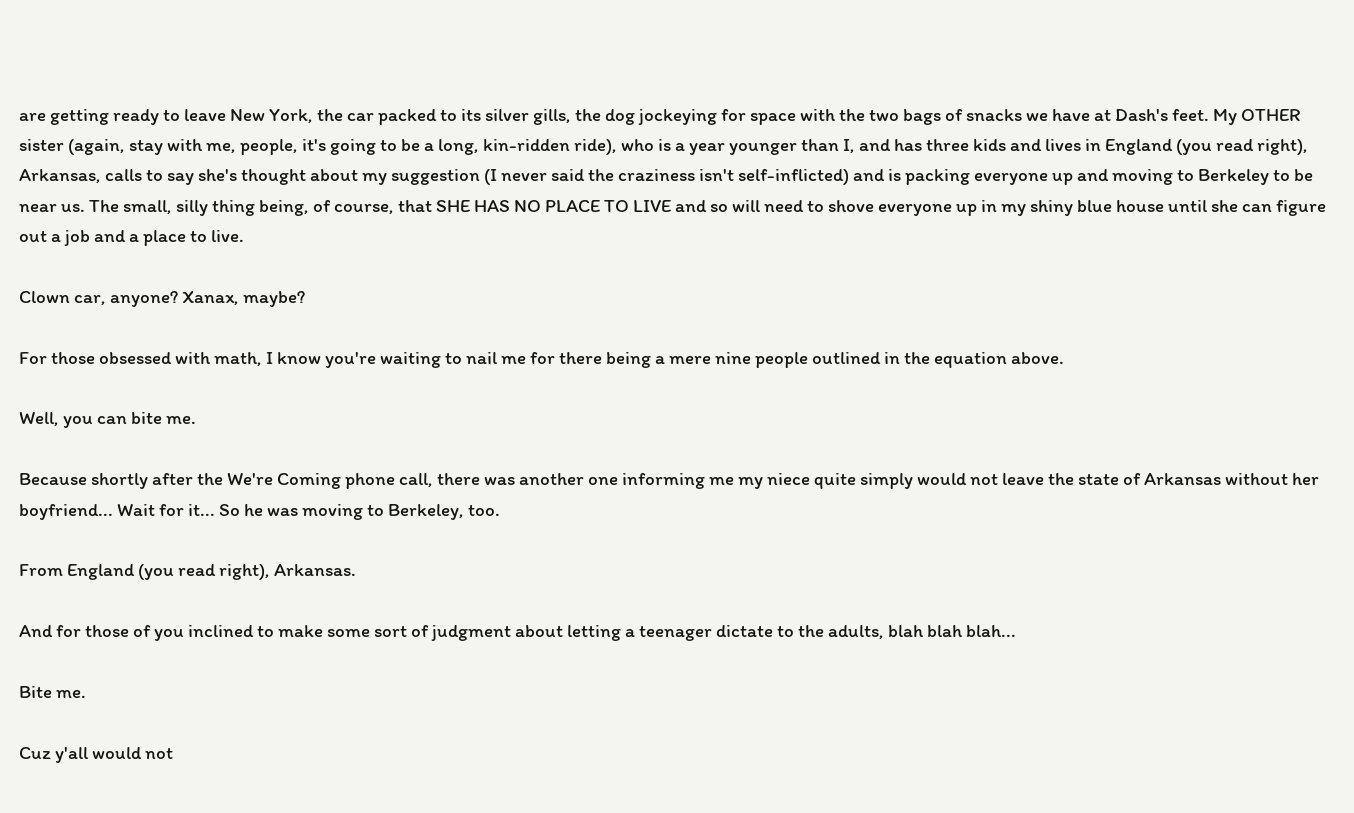are getting ready to leave New York, the car packed to its silver gills, the dog jockeying for space with the two bags of snacks we have at Dash's feet. My OTHER sister (again, stay with me, people, it's going to be a long, kin-ridden ride), who is a year younger than I, and has three kids and lives in England (you read right), Arkansas, calls to say she's thought about my suggestion (I never said the craziness isn't self-inflicted) and is packing everyone up and moving to Berkeley to be near us. The small, silly thing being, of course, that SHE HAS NO PLACE TO LIVE and so will need to shove everyone up in my shiny blue house until she can figure out a job and a place to live.

Clown car, anyone? Xanax, maybe?

For those obsessed with math, I know you're waiting to nail me for there being a mere nine people outlined in the equation above.

Well, you can bite me.

Because shortly after the We're Coming phone call, there was another one informing me my niece quite simply would not leave the state of Arkansas without her boyfriend... Wait for it... So he was moving to Berkeley, too.

From England (you read right), Arkansas.

And for those of you inclined to make some sort of judgment about letting a teenager dictate to the adults, blah blah blah...

Bite me.

Cuz y'all would not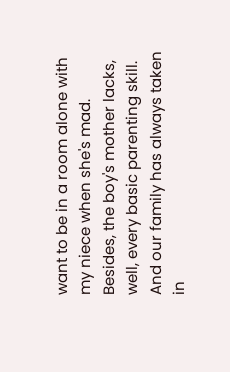want to be in a room alone with my niece when she's mad. Besides, the boy's mother lacks, well, every basic parenting skill. And our family has always taken in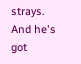strays. And he's got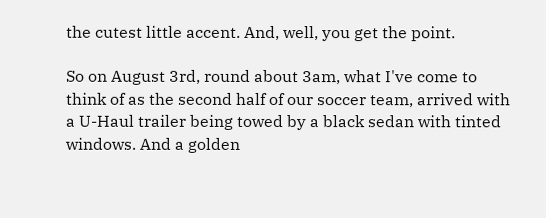the cutest little accent. And, well, you get the point.

So on August 3rd, round about 3am, what I've come to think of as the second half of our soccer team, arrived with a U-Haul trailer being towed by a black sedan with tinted windows. And a golden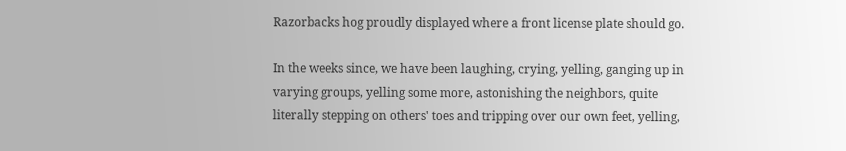Razorbacks hog proudly displayed where a front license plate should go.

In the weeks since, we have been laughing, crying, yelling, ganging up in varying groups, yelling some more, astonishing the neighbors, quite literally stepping on others' toes and tripping over our own feet, yelling,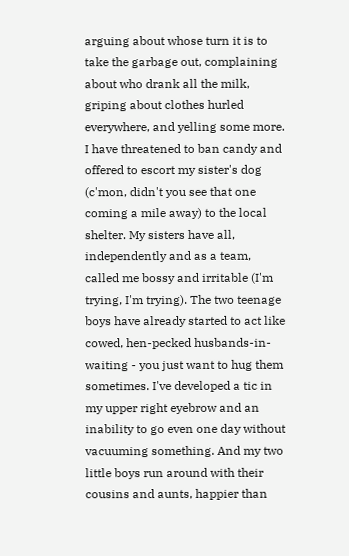arguing about whose turn it is to take the garbage out, complaining about who drank all the milk, griping about clothes hurled everywhere, and yelling some more. I have threatened to ban candy and offered to escort my sister's dog (c'mon, didn't you see that one coming a mile away) to the local shelter. My sisters have all, independently and as a team, called me bossy and irritable (I'm trying, I'm trying). The two teenage boys have already started to act like cowed, hen-pecked husbands-in-waiting - you just want to hug them sometimes. I've developed a tic in my upper right eyebrow and an inability to go even one day without vacuuming something. And my two little boys run around with their cousins and aunts, happier than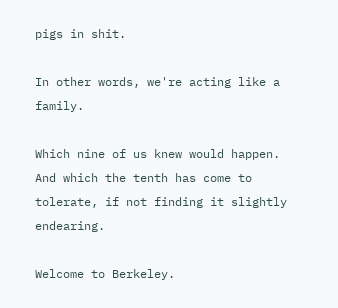pigs in shit.

In other words, we're acting like a family.

Which nine of us knew would happen. And which the tenth has come to tolerate, if not finding it slightly endearing.

Welcome to Berkeley.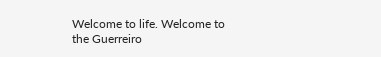Welcome to life. Welcome to the Guerreiro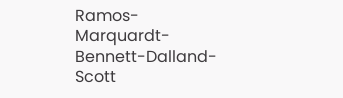Ramos-Marquardt-Bennett-Dalland-Scott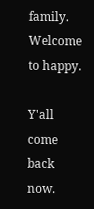family. Welcome to happy.

Y'all come back now.